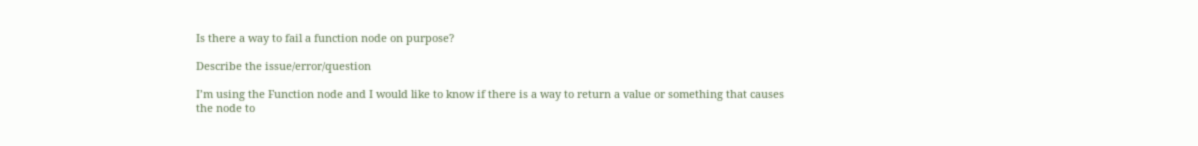Is there a way to fail a function node on purpose?

Describe the issue/error/question

I’m using the Function node and I would like to know if there is a way to return a value or something that causes the node to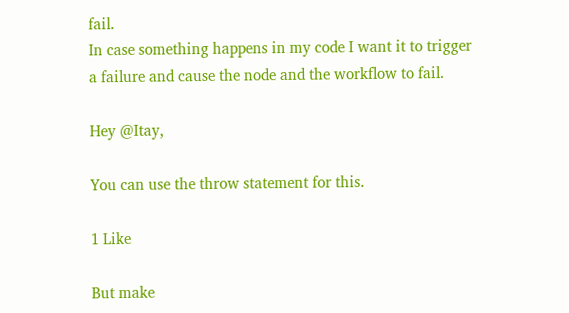fail.
In case something happens in my code I want it to trigger a failure and cause the node and the workflow to fail.

Hey @Itay,

You can use the throw statement for this.

1 Like

But make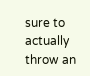sure to actually throw an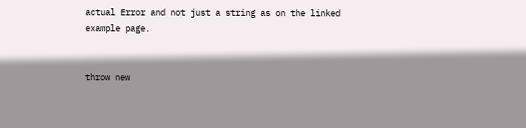actual Error and not just a string as on the linked example page.


throw new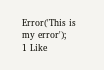Error('This is my error');
1 Like